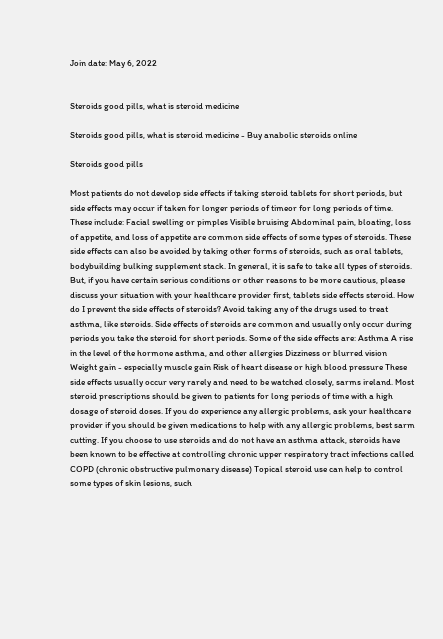Join date: May 6, 2022


Steroids good pills, what is steroid medicine

Steroids good pills, what is steroid medicine - Buy anabolic steroids online

Steroids good pills

Most patients do not develop side effects if taking steroid tablets for short periods, but side effects may occur if taken for longer periods of timeor for long periods of time. These include: Facial swelling or pimples Visible bruising Abdominal pain, bloating, loss of appetite, and loss of appetite are common side effects of some types of steroids. These side effects can also be avoided by taking other forms of steroids, such as oral tablets, bodybuilding bulking supplement stack. In general, it is safe to take all types of steroids. But, if you have certain serious conditions or other reasons to be more cautious, please discuss your situation with your healthcare provider first, tablets side effects steroid. How do I prevent the side effects of steroids? Avoid taking any of the drugs used to treat asthma, like steroids. Side effects of steroids are common and usually only occur during periods you take the steroid for short periods. Some of the side effects are: Asthma A rise in the level of the hormone asthma, and other allergies Dizziness or blurred vision Weight gain - especially muscle gain Risk of heart disease or high blood pressure These side effects usually occur very rarely and need to be watched closely, sarms ireland. Most steroid prescriptions should be given to patients for long periods of time with a high dosage of steroid doses. If you do experience any allergic problems, ask your healthcare provider if you should be given medications to help with any allergic problems, best sarm cutting. If you choose to use steroids and do not have an asthma attack, steroids have been known to be effective at controlling chronic upper respiratory tract infections called COPD (chronic obstructive pulmonary disease) Topical steroid use can help to control some types of skin lesions, such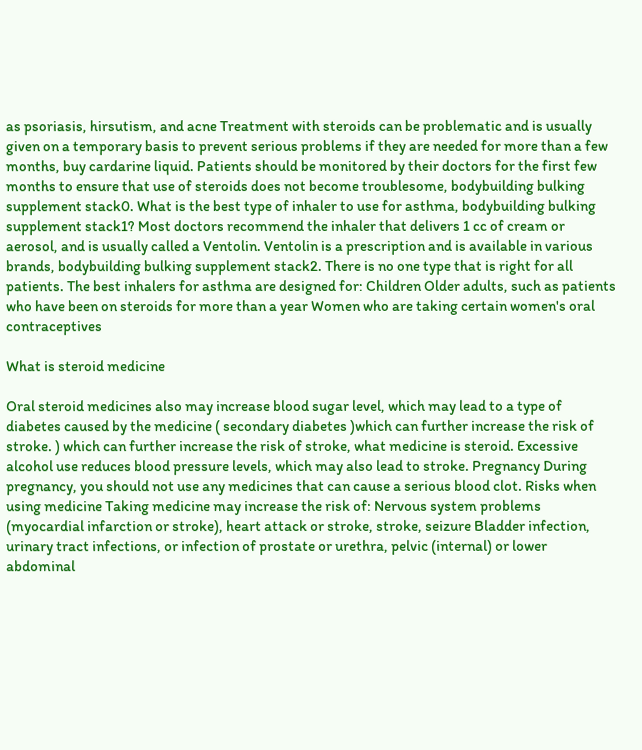as psoriasis, hirsutism, and acne Treatment with steroids can be problematic and is usually given on a temporary basis to prevent serious problems if they are needed for more than a few months, buy cardarine liquid. Patients should be monitored by their doctors for the first few months to ensure that use of steroids does not become troublesome, bodybuilding bulking supplement stack0. What is the best type of inhaler to use for asthma, bodybuilding bulking supplement stack1? Most doctors recommend the inhaler that delivers 1 cc of cream or aerosol, and is usually called a Ventolin. Ventolin is a prescription and is available in various brands, bodybuilding bulking supplement stack2. There is no one type that is right for all patients. The best inhalers for asthma are designed for: Children Older adults, such as patients who have been on steroids for more than a year Women who are taking certain women's oral contraceptives

What is steroid medicine

Oral steroid medicines also may increase blood sugar level, which may lead to a type of diabetes caused by the medicine ( secondary diabetes )which can further increase the risk of stroke. ) which can further increase the risk of stroke, what medicine is steroid. Excessive alcohol use reduces blood pressure levels, which may also lead to stroke. Pregnancy During pregnancy, you should not use any medicines that can cause a serious blood clot. Risks when using medicine Taking medicine may increase the risk of: Nervous system problems (myocardial infarction or stroke), heart attack or stroke, stroke, seizure Bladder infection, urinary tract infections, or infection of prostate or urethra, pelvic (internal) or lower abdominal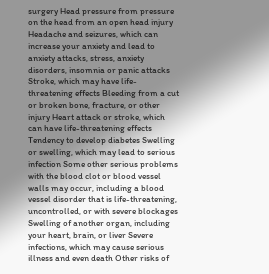surgery Head pressure from pressure on the head from an open head injury Headache and seizures, which can increase your anxiety and lead to anxiety attacks, stress, anxiety disorders, insomnia or panic attacks Stroke, which may have life-threatening effects Bleeding from a cut or broken bone, fracture, or other injury Heart attack or stroke, which can have life-threatening effects Tendency to develop diabetes Swelling or swelling, which may lead to serious infection Some other serious problems with the blood clot or blood vessel walls may occur, including a blood vessel disorder that is life-threatening, uncontrolled, or with severe blockages Swelling of another organ, including your heart, brain, or liver Severe infections, which may cause serious illness and even death Other risks of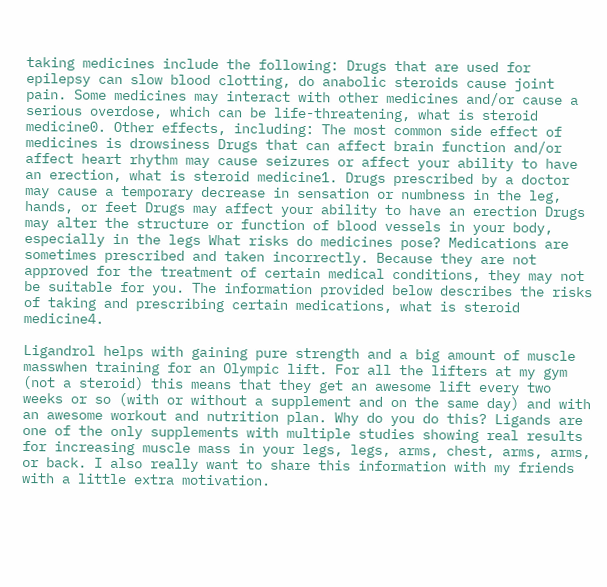taking medicines include the following: Drugs that are used for epilepsy can slow blood clotting, do anabolic steroids cause joint pain. Some medicines may interact with other medicines and/or cause a serious overdose, which can be life-threatening, what is steroid medicine0. Other effects, including: The most common side effect of medicines is drowsiness Drugs that can affect brain function and/or affect heart rhythm may cause seizures or affect your ability to have an erection, what is steroid medicine1. Drugs prescribed by a doctor may cause a temporary decrease in sensation or numbness in the leg, hands, or feet Drugs may affect your ability to have an erection Drugs may alter the structure or function of blood vessels in your body, especially in the legs What risks do medicines pose? Medications are sometimes prescribed and taken incorrectly. Because they are not approved for the treatment of certain medical conditions, they may not be suitable for you. The information provided below describes the risks of taking and prescribing certain medications, what is steroid medicine4.

Ligandrol helps with gaining pure strength and a big amount of muscle masswhen training for an Olympic lift. For all the lifters at my gym (not a steroid) this means that they get an awesome lift every two weeks or so (with or without a supplement and on the same day) and with an awesome workout and nutrition plan. Why do you do this? Ligands are one of the only supplements with multiple studies showing real results for increasing muscle mass in your legs, legs, arms, chest, arms, arms, or back. I also really want to share this information with my friends with a little extra motivation.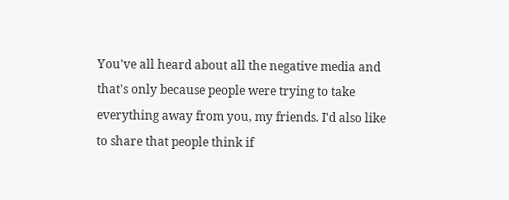You've all heard about all the negative media and that's only because people were trying to take everything away from you, my friends. I'd also like to share that people think if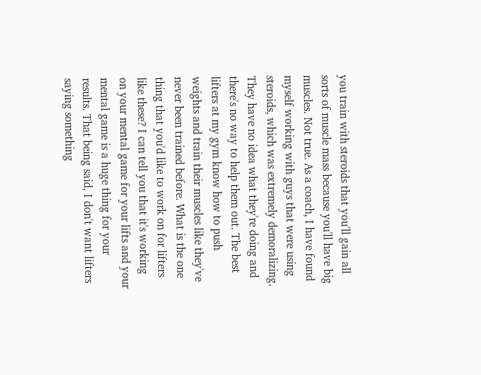you train with steroids that you'll gain all sorts of muscle mass because you'll have big muscles. Not true. As a coach, I have found myself working with guys that were using steroids, which was extremely demoralizing. They have no idea what they're doing and there's no way to help them out. The best lifters at my gym know how to push weights and train their muscles like they've never been trained before. What is the one thing that you'd like to work on for lifters like these? I can tell you that it's working on your mental game for your lifts and your mental game is a huge thing for your results. That being said, I don't want lifters saying something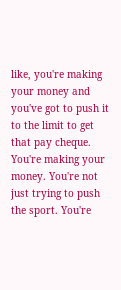like, you're making your money and you've got to push it to the limit to get that pay cheque. You're making your money. You're not just trying to push the sport. You're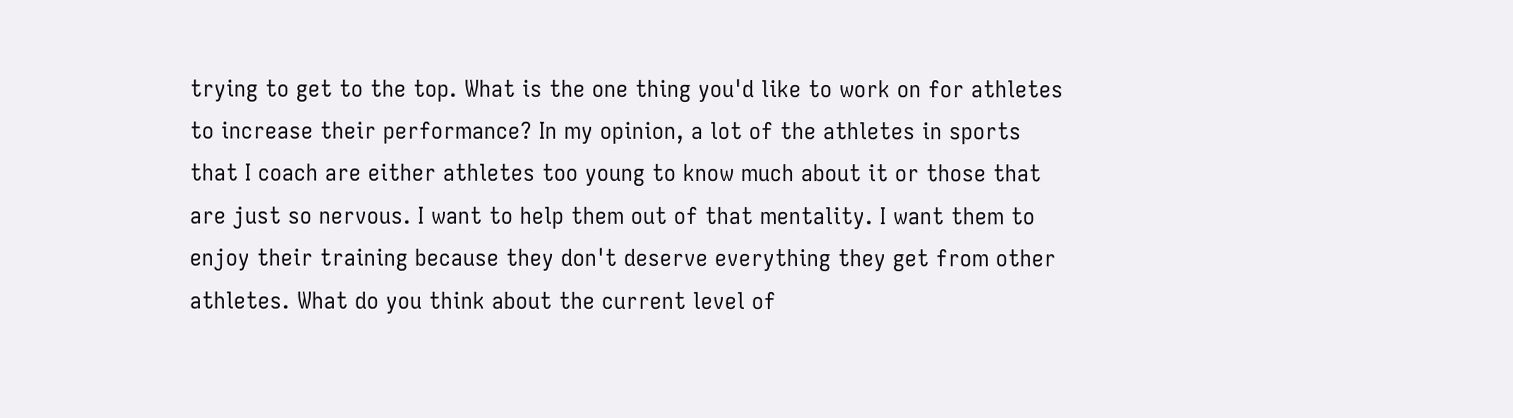trying to get to the top. What is the one thing you'd like to work on for athletes to increase their performance? In my opinion, a lot of the athletes in sports that I coach are either athletes too young to know much about it or those that are just so nervous. I want to help them out of that mentality. I want them to enjoy their training because they don't deserve everything they get from other athletes. What do you think about the current level of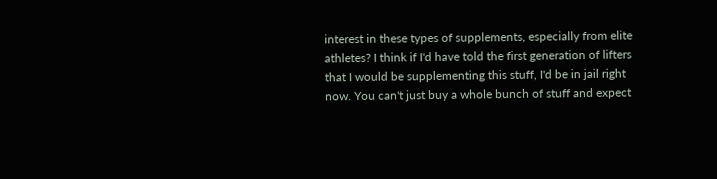interest in these types of supplements, especially from elite athletes? I think if I'd have told the first generation of lifters that I would be supplementing this stuff, I'd be in jail right now. You can't just buy a whole bunch of stuff and expect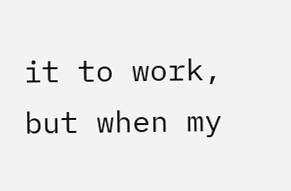it to work, but when my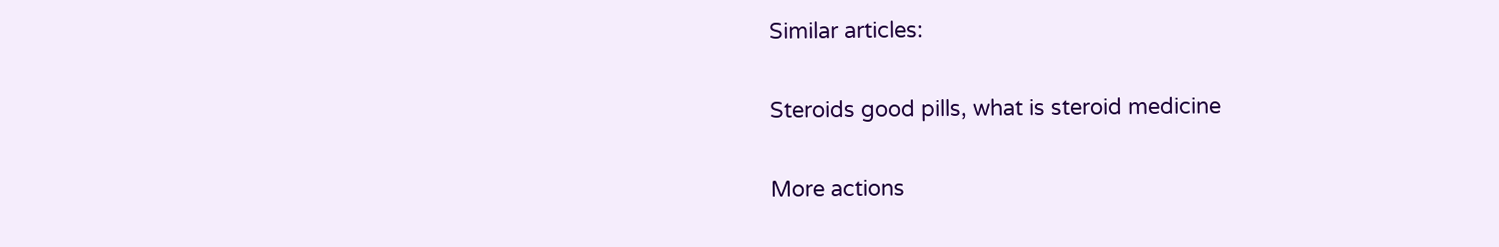Similar articles:

Steroids good pills, what is steroid medicine

More actions